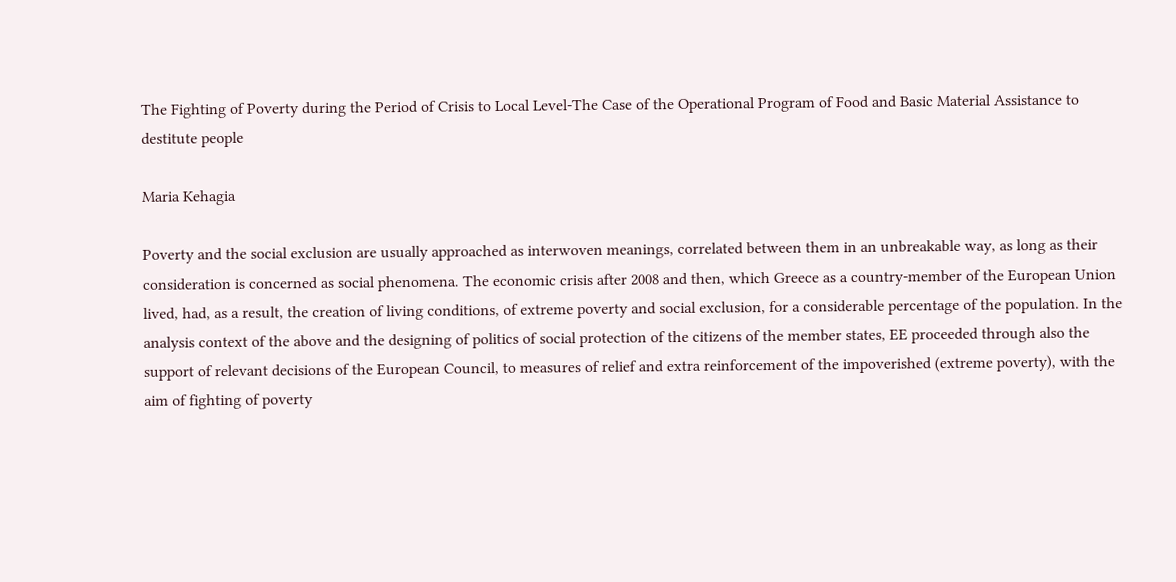The Fighting of Poverty during the Period of Crisis to Local Level-The Case of the Operational Program of Food and Basic Material Assistance to destitute people

Maria Kehagia

Poverty and the social exclusion are usually approached as interwoven meanings, correlated between them in an unbreakable way, as long as their consideration is concerned as social phenomena. The economic crisis after 2008 and then, which Greece as a country-member of the European Union lived, had, as a result, the creation of living conditions, of extreme poverty and social exclusion, for a considerable percentage of the population. In the analysis context of the above and the designing of politics of social protection of the citizens of the member states, EE proceeded through also the support of relevant decisions of the European Council, to measures of relief and extra reinforcement of the impoverished (extreme poverty), with the aim of fighting of poverty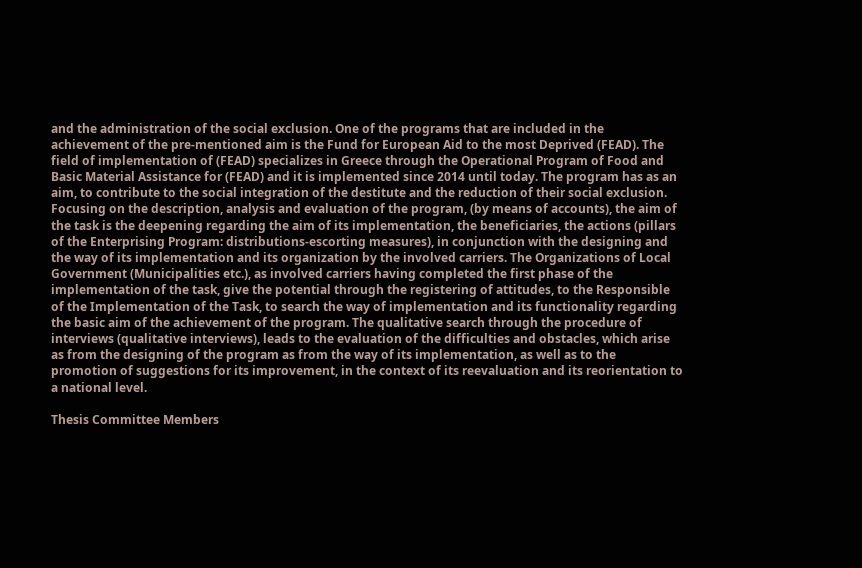and the administration of the social exclusion. One of the programs that are included in the achievement of the pre-mentioned aim is the Fund for European Aid to the most Deprived (FEAD). The field of implementation of (FEAD) specializes in Greece through the Operational Program of Food and Basic Material Assistance for (FEAD) and it is implemented since 2014 until today. The program has as an aim, to contribute to the social integration of the destitute and the reduction of their social exclusion. Focusing on the description, analysis and evaluation of the program, (by means of accounts), the aim of the task is the deepening regarding the aim of its implementation, the beneficiaries, the actions (pillars of the Enterprising Program: distributions-escorting measures), in conjunction with the designing and the way of its implementation and its organization by the involved carriers. The Organizations of Local Government (Municipalities etc.), as involved carriers having completed the first phase of the implementation of the task, give the potential through the registering of attitudes, to the Responsible of the Implementation of the Task, to search the way of implementation and its functionality regarding the basic aim of the achievement of the program. The qualitative search through the procedure of interviews (qualitative interviews), leads to the evaluation of the difficulties and obstacles, which arise as from the designing of the program as from the way of its implementation, as well as to the promotion of suggestions for its improvement, in the context of its reevaluation and its reorientation to a national level.

Thesis Committee Members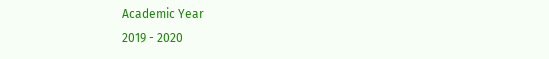Academic Year
2019 - 2020